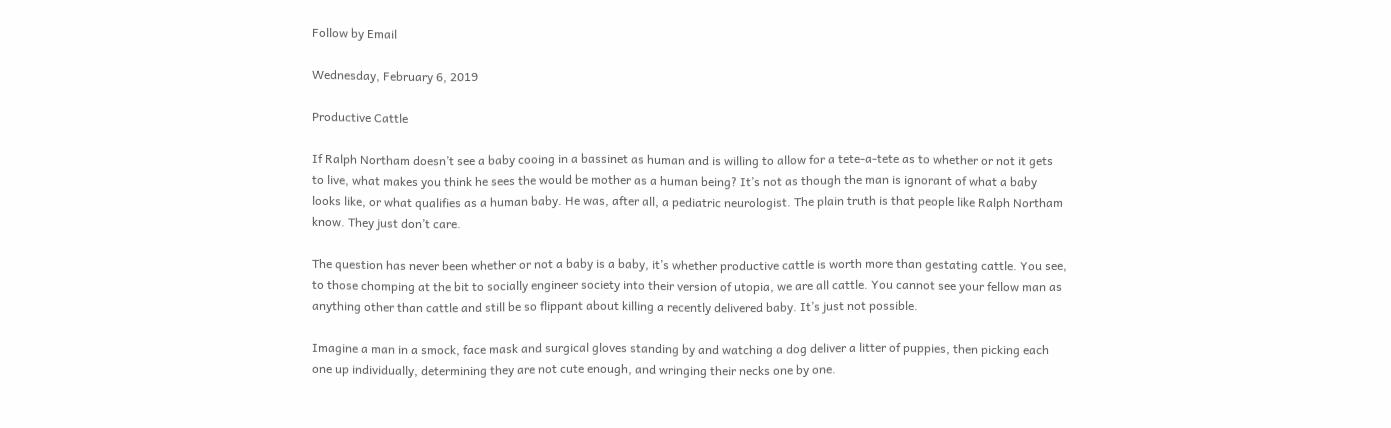Follow by Email

Wednesday, February 6, 2019

Productive Cattle

If Ralph Northam doesn’t see a baby cooing in a bassinet as human and is willing to allow for a tete-a-tete as to whether or not it gets to live, what makes you think he sees the would be mother as a human being? It’s not as though the man is ignorant of what a baby looks like, or what qualifies as a human baby. He was, after all, a pediatric neurologist. The plain truth is that people like Ralph Northam know. They just don’t care.

The question has never been whether or not a baby is a baby, it’s whether productive cattle is worth more than gestating cattle. You see, to those chomping at the bit to socially engineer society into their version of utopia, we are all cattle. You cannot see your fellow man as anything other than cattle and still be so flippant about killing a recently delivered baby. It’s just not possible.

Imagine a man in a smock, face mask and surgical gloves standing by and watching a dog deliver a litter of puppies, then picking each one up individually, determining they are not cute enough, and wringing their necks one by one.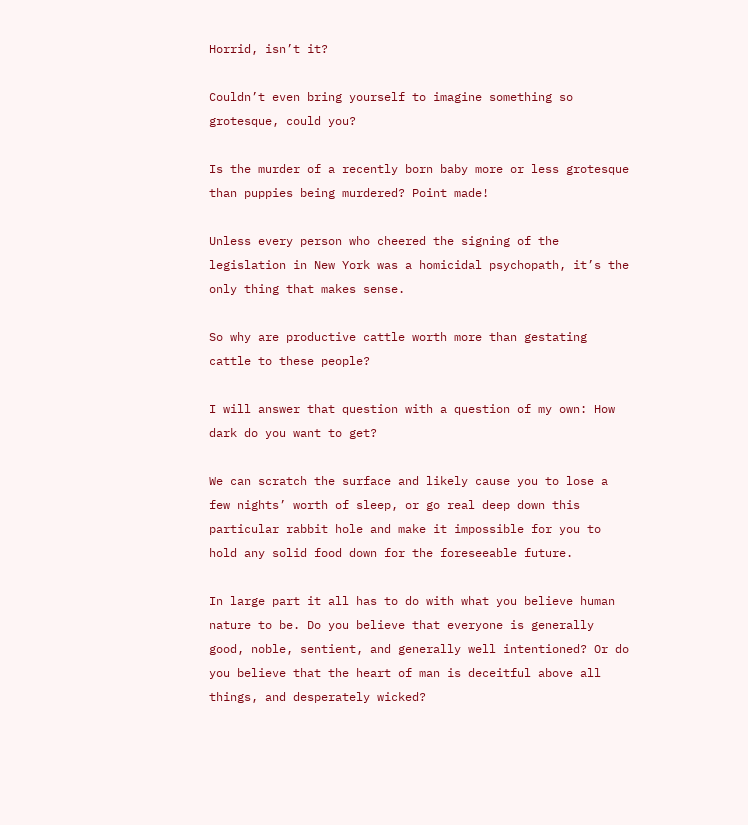Horrid, isn’t it?

Couldn’t even bring yourself to imagine something so grotesque, could you?

Is the murder of a recently born baby more or less grotesque than puppies being murdered? Point made!

Unless every person who cheered the signing of the legislation in New York was a homicidal psychopath, it’s the only thing that makes sense.

So why are productive cattle worth more than gestating cattle to these people?

I will answer that question with a question of my own: How dark do you want to get?

We can scratch the surface and likely cause you to lose a few nights’ worth of sleep, or go real deep down this particular rabbit hole and make it impossible for you to hold any solid food down for the foreseeable future.

In large part it all has to do with what you believe human nature to be. Do you believe that everyone is generally good, noble, sentient, and generally well intentioned? Or do you believe that the heart of man is deceitful above all things, and desperately wicked?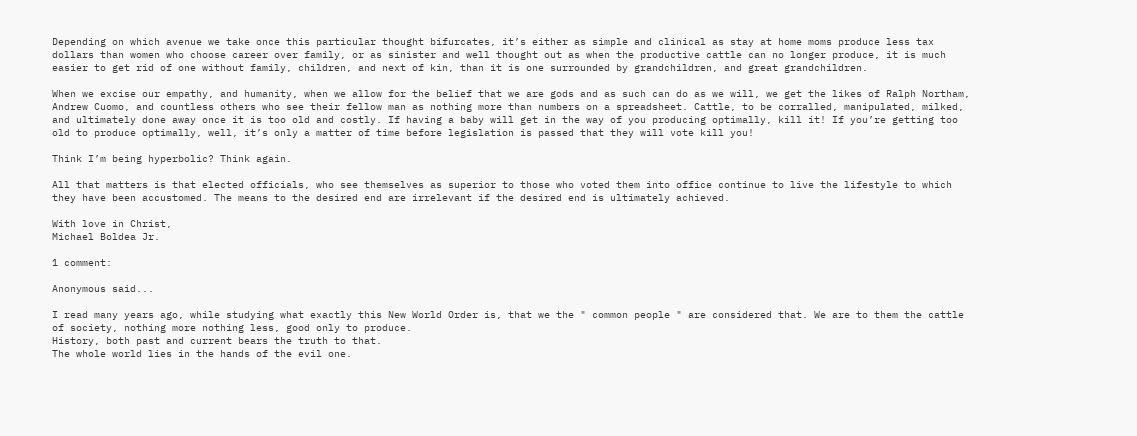Depending on which avenue we take once this particular thought bifurcates, it’s either as simple and clinical as stay at home moms produce less tax dollars than women who choose career over family, or as sinister and well thought out as when the productive cattle can no longer produce, it is much easier to get rid of one without family, children, and next of kin, than it is one surrounded by grandchildren, and great grandchildren.

When we excise our empathy, and humanity, when we allow for the belief that we are gods and as such can do as we will, we get the likes of Ralph Northam, Andrew Cuomo, and countless others who see their fellow man as nothing more than numbers on a spreadsheet. Cattle, to be corralled, manipulated, milked, and ultimately done away once it is too old and costly. If having a baby will get in the way of you producing optimally, kill it! If you’re getting too old to produce optimally, well, it’s only a matter of time before legislation is passed that they will vote kill you!

Think I’m being hyperbolic? Think again.

All that matters is that elected officials, who see themselves as superior to those who voted them into office continue to live the lifestyle to which they have been accustomed. The means to the desired end are irrelevant if the desired end is ultimately achieved.

With love in Christ,
Michael Boldea Jr.

1 comment:

Anonymous said...

I read many years ago, while studying what exactly this New World Order is, that we the " common people " are considered that. We are to them the cattle of society, nothing more nothing less, good only to produce.
History, both past and current bears the truth to that.
The whole world lies in the hands of the evil one.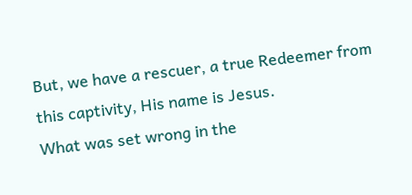But, we have a rescuer, a true Redeemer from this captivity, His name is Jesus.
What was set wrong in the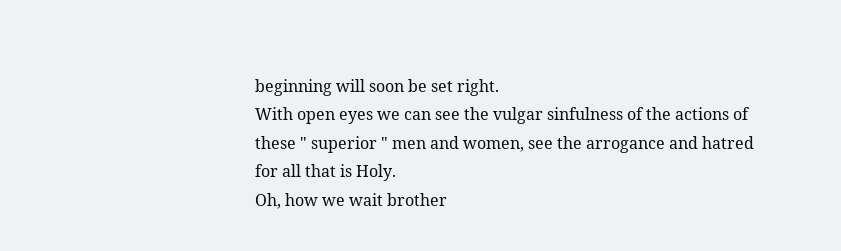beginning will soon be set right.
With open eyes we can see the vulgar sinfulness of the actions of these " superior " men and women, see the arrogance and hatred for all that is Holy.
Oh, how we wait brother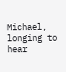Michael, longing to hear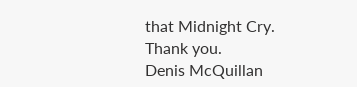that Midnight Cry.
Thank you.
Denis McQuillan